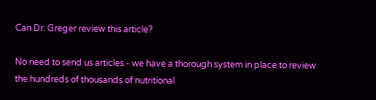Can Dr. Greger review this article?

No need to send us articles - we have a thorough system in place to review the hundreds of thousands of nutritional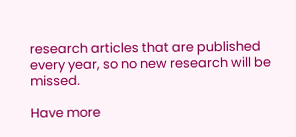research articles that are published every year, so no new research will be missed.

Have more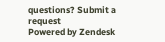questions? Submit a request
Powered by Zendesk